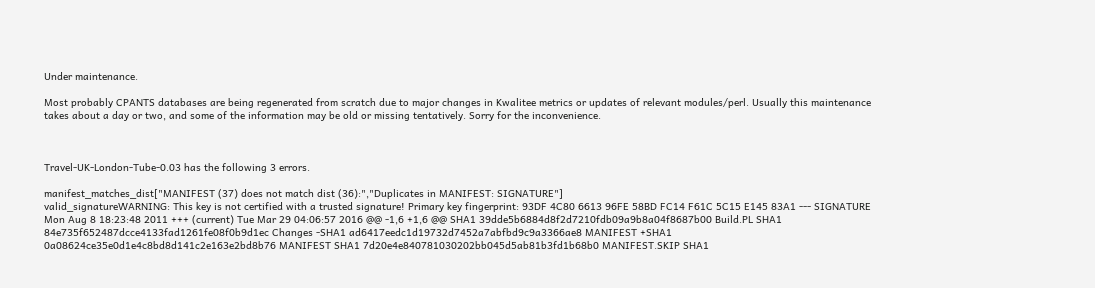Under maintenance.

Most probably CPANTS databases are being regenerated from scratch due to major changes in Kwalitee metrics or updates of relevant modules/perl. Usually this maintenance takes about a day or two, and some of the information may be old or missing tentatively. Sorry for the inconvenience.



Travel-UK-London-Tube-0.03 has the following 3 errors.

manifest_matches_dist["MANIFEST (37) does not match dist (36):","Duplicates in MANIFEST: SIGNATURE"]
valid_signatureWARNING: This key is not certified with a trusted signature! Primary key fingerprint: 93DF 4C80 6613 96FE 58BD FC14 F61C 5C15 E145 83A1 --- SIGNATURE Mon Aug 8 18:23:48 2011 +++ (current) Tue Mar 29 04:06:57 2016 @@ -1,6 +1,6 @@ SHA1 39dde5b6884d8f2d7210fdb09a9b8a04f8687b00 Build.PL SHA1 84e735f652487dcce4133fad1261fe08f0b9d1ec Changes -SHA1 ad6417eedc1d19732d7452a7abfbd9c9a3366ae8 MANIFEST +SHA1 0a08624ce35e0d1e4c8bd8d141c2e163e2bd8b76 MANIFEST SHA1 7d20e4e840781030202bb045d5ab81b3fd1b68b0 MANIFEST.SKIP SHA1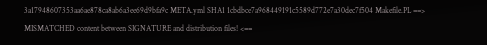3a17948607353aa6ae878ca8ab6a3ee69d9bfa9c META.yml SHA1 1cbdbce7a968449191c5589d772e7a30dec7f504 Makefile.PL ==> MISMATCHED content between SIGNATURE and distribution files! <==